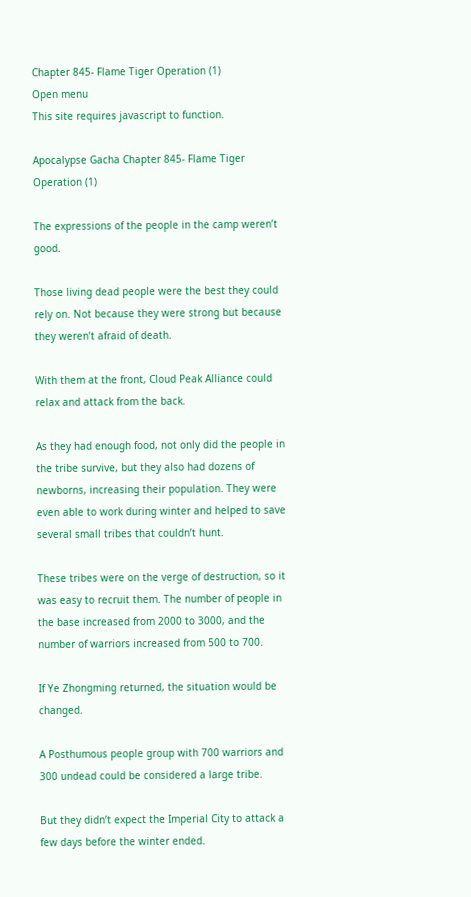Chapter 845- Flame Tiger Operation (1)
Open menu
This site requires javascript to function.

Apocalypse Gacha Chapter 845- Flame Tiger Operation (1)

The expressions of the people in the camp weren’t good.

Those living dead people were the best they could rely on. Not because they were strong but because they weren’t afraid of death.

With them at the front, Cloud Peak Alliance could relax and attack from the back.

As they had enough food, not only did the people in the tribe survive, but they also had dozens of newborns, increasing their population. They were even able to work during winter and helped to save several small tribes that couldn’t hunt.

These tribes were on the verge of destruction, so it was easy to recruit them. The number of people in the base increased from 2000 to 3000, and the number of warriors increased from 500 to 700.

If Ye Zhongming returned, the situation would be changed.

A Posthumous people group with 700 warriors and 300 undead could be considered a large tribe.

But they didn’t expect the Imperial City to attack a few days before the winter ended.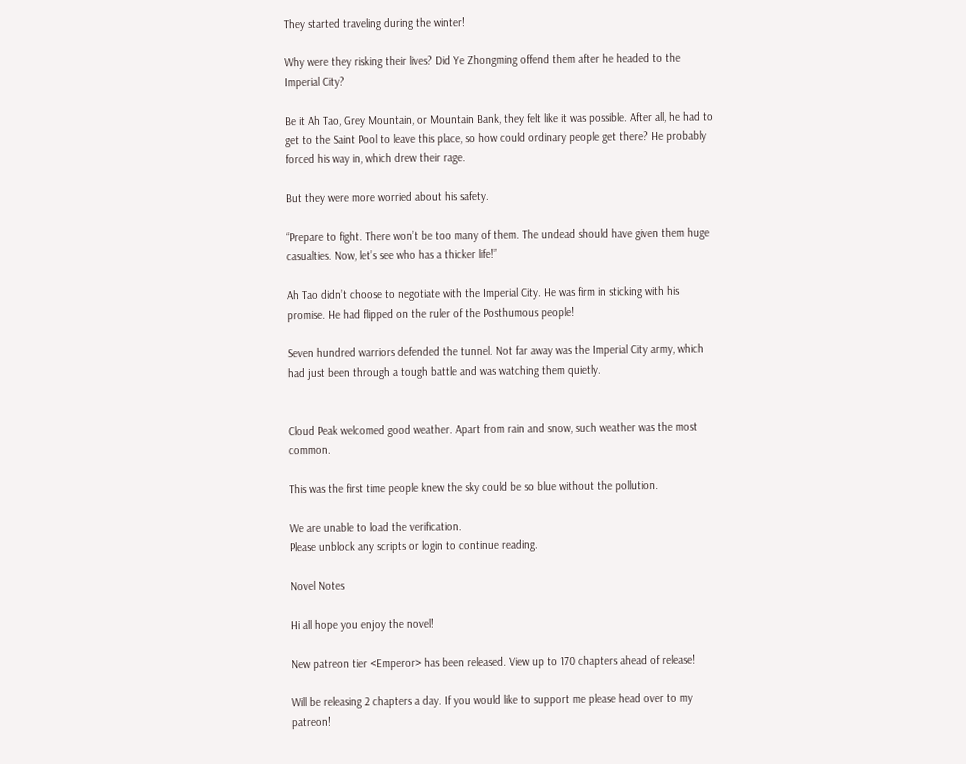They started traveling during the winter!

Why were they risking their lives? Did Ye Zhongming offend them after he headed to the Imperial City?

Be it Ah Tao, Grey Mountain, or Mountain Bank, they felt like it was possible. After all, he had to get to the Saint Pool to leave this place, so how could ordinary people get there? He probably forced his way in, which drew their rage.

But they were more worried about his safety.

“Prepare to fight. There won’t be too many of them. The undead should have given them huge casualties. Now, let’s see who has a thicker life!”

Ah Tao didn’t choose to negotiate with the Imperial City. He was firm in sticking with his promise. He had flipped on the ruler of the Posthumous people!

Seven hundred warriors defended the tunnel. Not far away was the Imperial City army, which had just been through a tough battle and was watching them quietly.


Cloud Peak welcomed good weather. Apart from rain and snow, such weather was the most common.

This was the first time people knew the sky could be so blue without the pollution.

We are unable to load the verification.
Please unblock any scripts or login to continue reading.

Novel Notes

Hi all hope you enjoy the novel!

New patreon tier <Emperor> has been released. View up to 170 chapters ahead of release!

Will be releasing 2 chapters a day. If you would like to support me please head over to my patreon!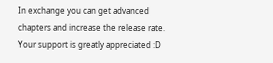In exchange you can get advanced chapters and increase the release rate. Your support is greatly appreciated :D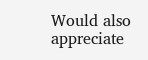Would also appreciate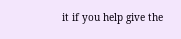it if you help give the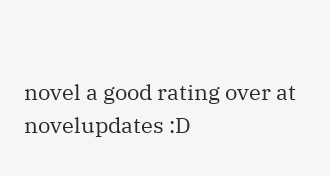novel a good rating over at novelupdates :D